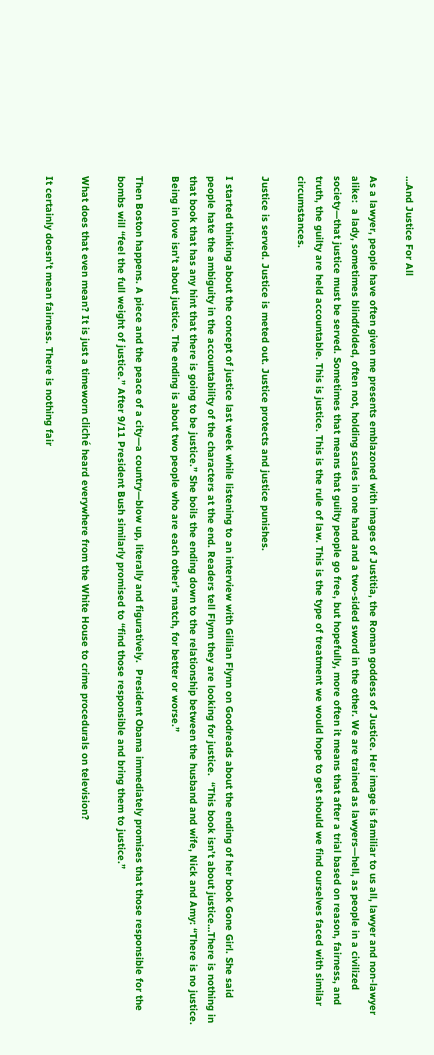…And Justice For All

As a lawyer, people have often given me presents emblazoned with images of Justitia, the Roman goddess of Justice. Her image is familiar to us all, lawyer and non-lawyer alike:  a lady, sometimes blindfolded, often not, holding scales in one hand and a two-sided sword in the other. We are trained as lawyers—hell, as people in a civilized society—that justice must be served. Sometimes that means that guilty people go free, but hopefully, more often it means that after a trial based on reason, fairness, and truth, the guilty are held accountable. This is justice. This is the rule of law. This is the type of treatment we would hope to get should we find ourselves faced with similar circumstances.

Justice is served. Justice is meted out. Justice protects and justice punishes.

I started thinking about the concept of justice last week while listening to an interview with Gillian Flynn on Goodreads about the ending of her book Gone Girl. She said people hate the ambiguity in the accountability of the characters at the end. Readers tell Flynn they are looking for justice.  “This book isn’t about justice…There is nothing in that book that has any hint that there is going to be justice.” She boils the ending down to the relationship between the husband and wife, Nick and Amy: “There is no justice. Being in love isn’t about justice. The ending is about two people who are each other’s match, for better or worse.”

Then Boston happens. A piece and the peace of a city—a country—blow up, literally and figuratively.  President Obama immediately promises that those responsible for the bombs will “feel the full weight of justice.” After 9/11 President Bush similarly promised to “find those responsible and bring them to justice.”

What does that even mean? It is just a timeworn cliché heard everywhere from the White House to crime procedurals on television?

It certainly doesn’t mean fairness. There is nothing fair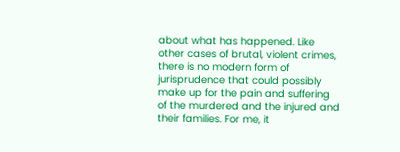about what has happened. Like other cases of brutal, violent crimes, there is no modern form of jurisprudence that could possibly make up for the pain and suffering of the murdered and the injured and their families. For me, it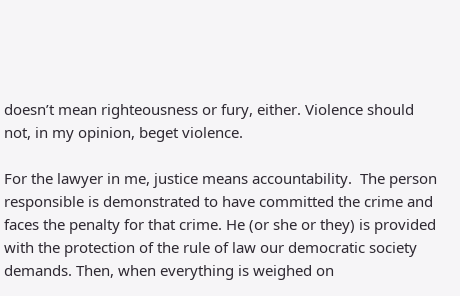doesn’t mean righteousness or fury, either. Violence should not, in my opinion, beget violence.

For the lawyer in me, justice means accountability.  The person responsible is demonstrated to have committed the crime and faces the penalty for that crime. He (or she or they) is provided with the protection of the rule of law our democratic society demands. Then, when everything is weighed on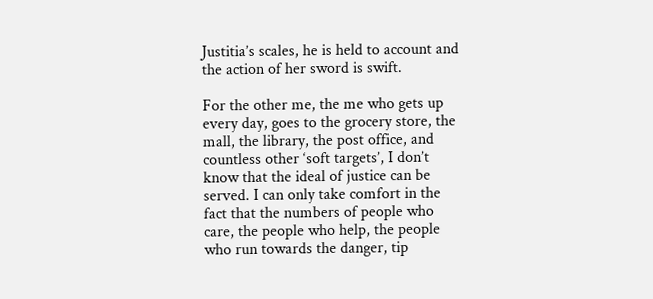Justitia’s scales, he is held to account and the action of her sword is swift.

For the other me, the me who gets up every day, goes to the grocery store, the mall, the library, the post office, and countless other ‘soft targets’, I don’t know that the ideal of justice can be served. I can only take comfort in the fact that the numbers of people who care, the people who help, the people who run towards the danger, tip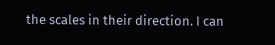the scales in their direction. I can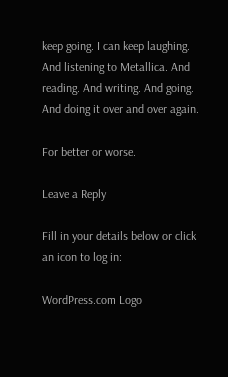keep going. I can keep laughing. And listening to Metallica. And reading. And writing. And going. And doing it over and over again.

For better or worse.

Leave a Reply

Fill in your details below or click an icon to log in:

WordPress.com Logo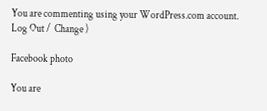You are commenting using your WordPress.com account. Log Out /  Change )

Facebook photo

You are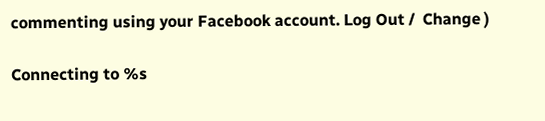commenting using your Facebook account. Log Out /  Change )

Connecting to %s